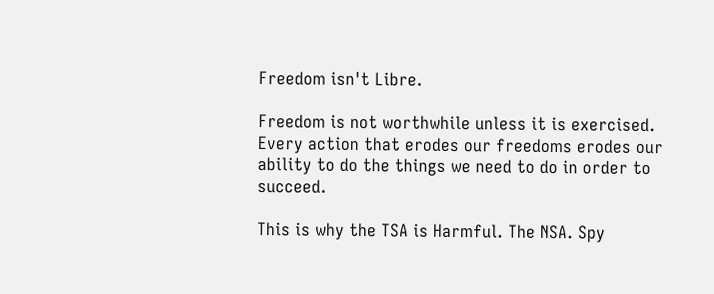Freedom isn't Libre.

Freedom is not worthwhile unless it is exercised. Every action that erodes our freedoms erodes our ability to do the things we need to do in order to succeed.

This is why the TSA is Harmful. The NSA. Spy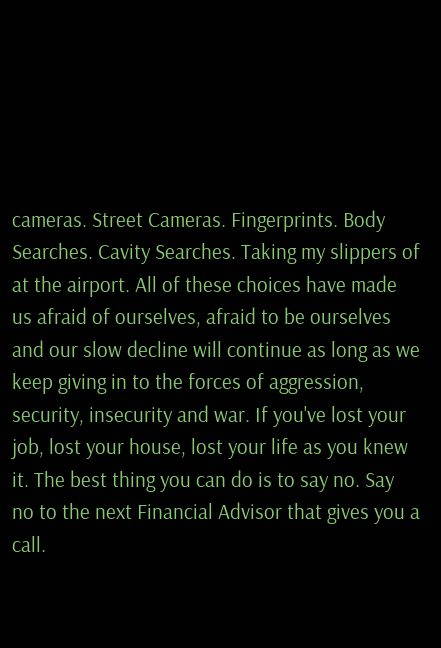cameras. Street Cameras. Fingerprints. Body Searches. Cavity Searches. Taking my slippers of at the airport. All of these choices have made us afraid of ourselves, afraid to be ourselves and our slow decline will continue as long as we keep giving in to the forces of aggression, security, insecurity and war. If you've lost your job, lost your house, lost your life as you knew it. The best thing you can do is to say no. Say no to the next Financial Advisor that gives you a call.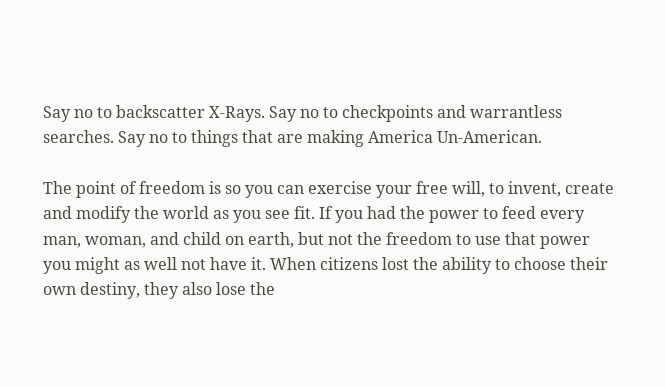Say no to backscatter X-Rays. Say no to checkpoints and warrantless searches. Say no to things that are making America Un-American.

The point of freedom is so you can exercise your free will, to invent, create and modify the world as you see fit. If you had the power to feed every man, woman, and child on earth, but not the freedom to use that power you might as well not have it. When citizens lost the ability to choose their own destiny, they also lose the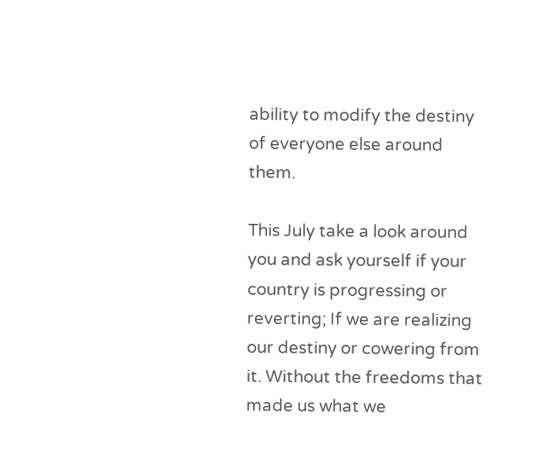ability to modify the destiny of everyone else around them.

This July take a look around you and ask yourself if your country is progressing or reverting; If we are realizing our destiny or cowering from it. Without the freedoms that made us what we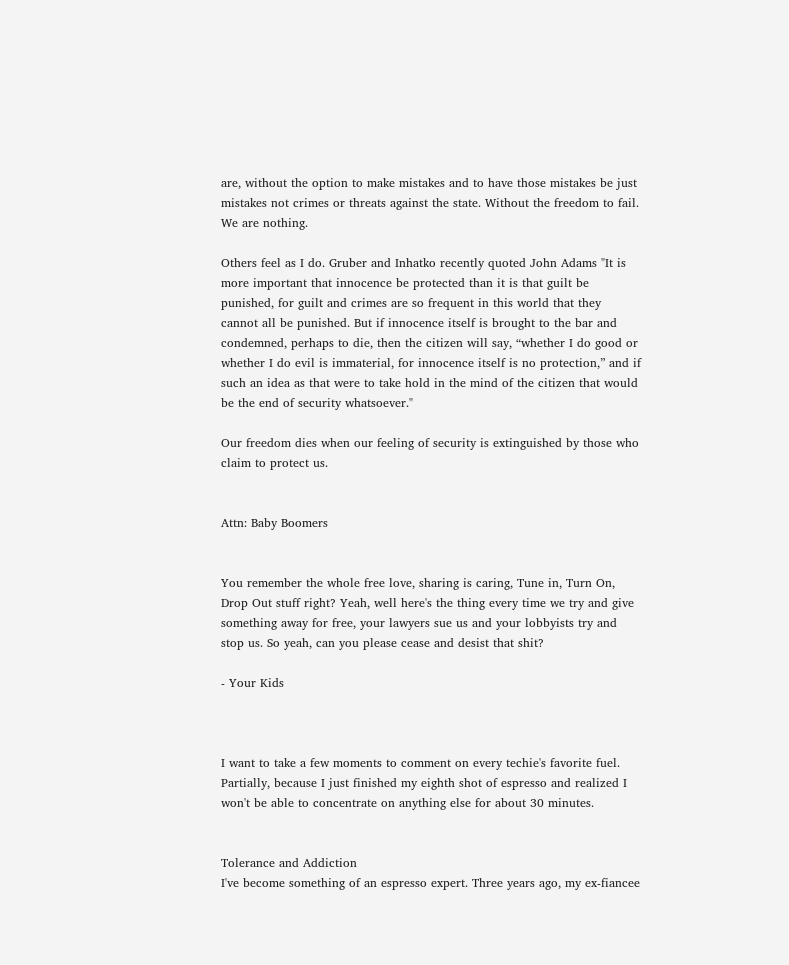are, without the option to make mistakes and to have those mistakes be just mistakes not crimes or threats against the state. Without the freedom to fail. We are nothing.

Others feel as I do. Gruber and Inhatko recently quoted John Adams "It is more important that innocence be protected than it is that guilt be punished, for guilt and crimes are so frequent in this world that they cannot all be punished. But if innocence itself is brought to the bar and condemned, perhaps to die, then the citizen will say, “whether I do good or whether I do evil is immaterial, for innocence itself is no protection,” and if such an idea as that were to take hold in the mind of the citizen that would be the end of security whatsoever."

Our freedom dies when our feeling of security is extinguished by those who claim to protect us.


Attn: Baby Boomers


You remember the whole free love, sharing is caring, Tune in, Turn On, Drop Out stuff right? Yeah, well here's the thing every time we try and give something away for free, your lawyers sue us and your lobbyists try and stop us. So yeah, can you please cease and desist that shit?

- Your Kids



I want to take a few moments to comment on every techie's favorite fuel. Partially, because I just finished my eighth shot of espresso and realized I won't be able to concentrate on anything else for about 30 minutes.


Tolerance and Addiction
I've become something of an espresso expert. Three years ago, my ex-fiancee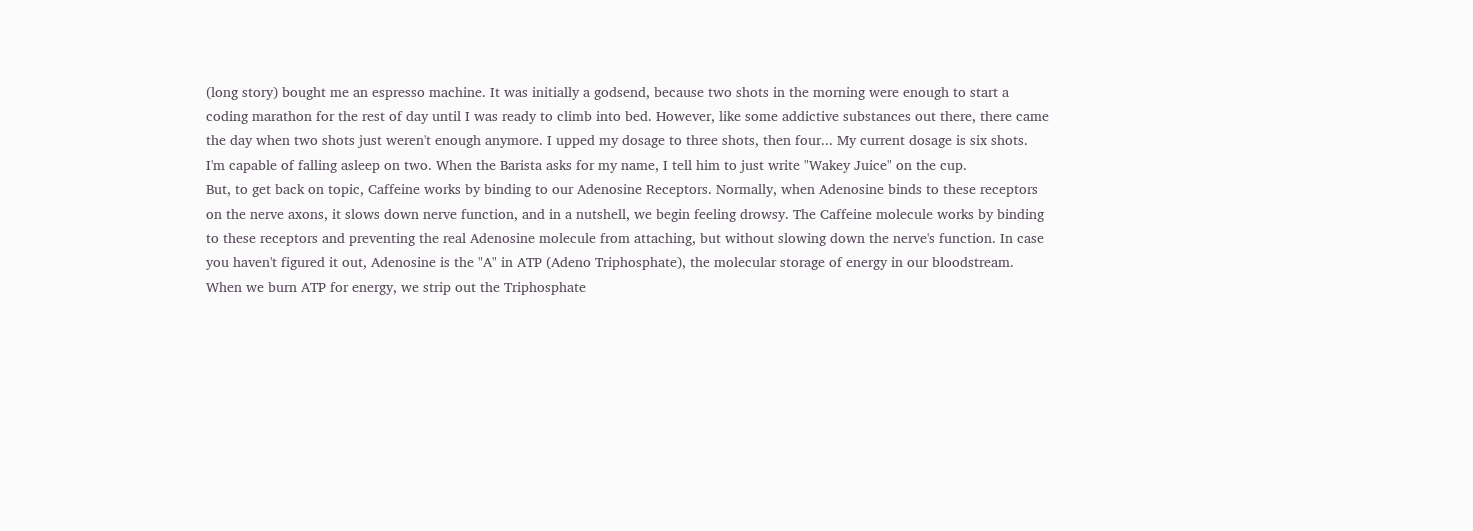(long story) bought me an espresso machine. It was initially a godsend, because two shots in the morning were enough to start a coding marathon for the rest of day until I was ready to climb into bed. However, like some addictive substances out there, there came the day when two shots just weren't enough anymore. I upped my dosage to three shots, then four... My current dosage is six shots. I'm capable of falling asleep on two. When the Barista asks for my name, I tell him to just write "Wakey Juice" on the cup.
But, to get back on topic, Caffeine works by binding to our Adenosine Receptors. Normally, when Adenosine binds to these receptors on the nerve axons, it slows down nerve function, and in a nutshell, we begin feeling drowsy. The Caffeine molecule works by binding to these receptors and preventing the real Adenosine molecule from attaching, but without slowing down the nerve's function. In case you haven't figured it out, Adenosine is the "A" in ATP (Adeno Triphosphate), the molecular storage of energy in our bloodstream. When we burn ATP for energy, we strip out the Triphosphate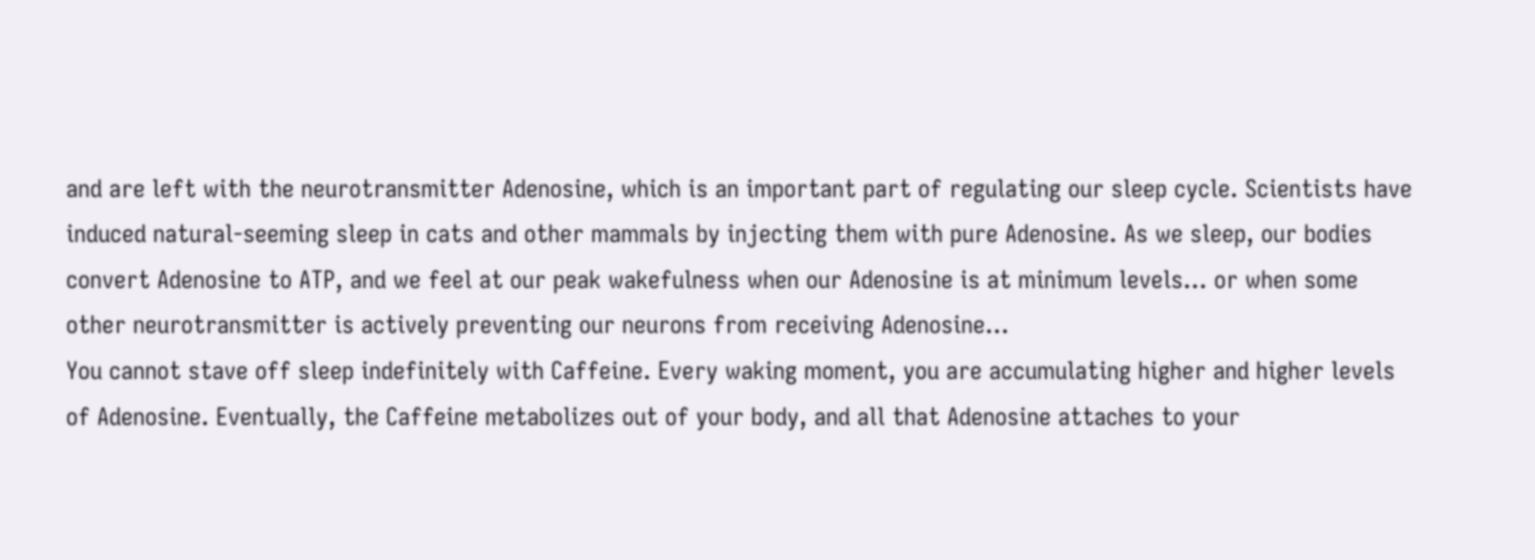and are left with the neurotransmitter Adenosine, which is an important part of regulating our sleep cycle. Scientists have induced natural-seeming sleep in cats and other mammals by injecting them with pure Adenosine. As we sleep, our bodies convert Adenosine to ATP, and we feel at our peak wakefulness when our Adenosine is at minimum levels... or when some other neurotransmitter is actively preventing our neurons from receiving Adenosine...
You cannot stave off sleep indefinitely with Caffeine. Every waking moment, you are accumulating higher and higher levels of Adenosine. Eventually, the Caffeine metabolizes out of your body, and all that Adenosine attaches to your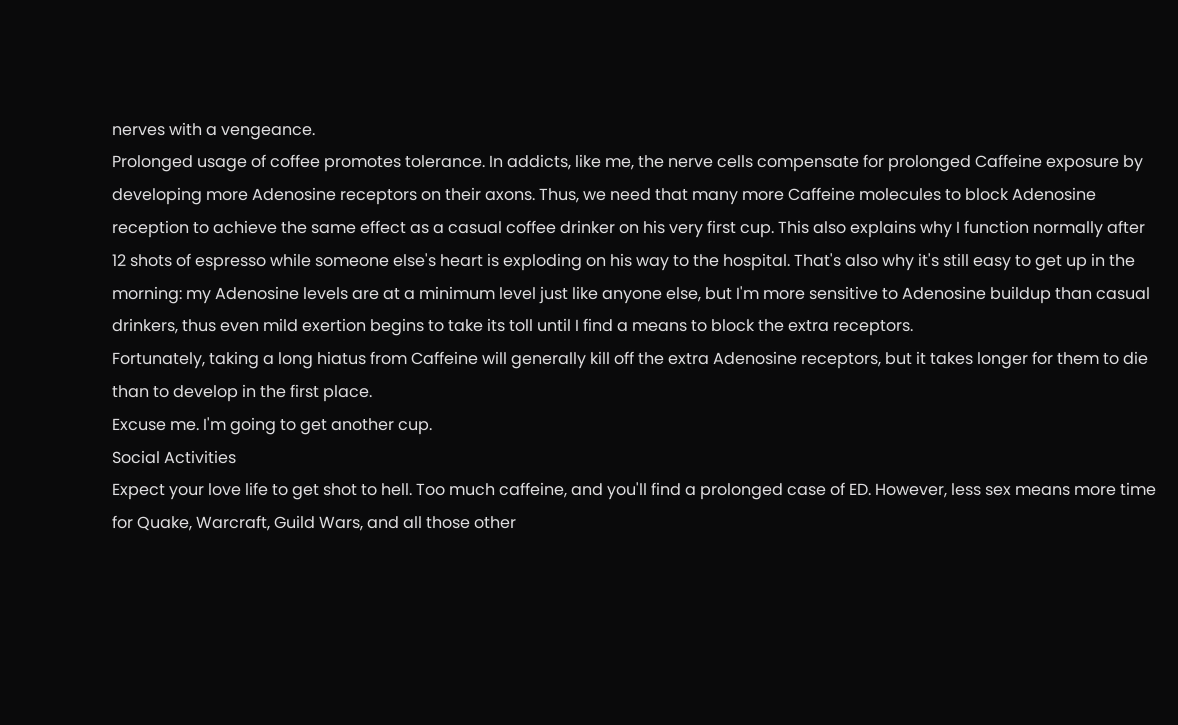nerves with a vengeance.
Prolonged usage of coffee promotes tolerance. In addicts, like me, the nerve cells compensate for prolonged Caffeine exposure by developing more Adenosine receptors on their axons. Thus, we need that many more Caffeine molecules to block Adenosine reception to achieve the same effect as a casual coffee drinker on his very first cup. This also explains why I function normally after 12 shots of espresso while someone else's heart is exploding on his way to the hospital. That's also why it's still easy to get up in the morning: my Adenosine levels are at a minimum level just like anyone else, but I'm more sensitive to Adenosine buildup than casual drinkers, thus even mild exertion begins to take its toll until I find a means to block the extra receptors.
Fortunately, taking a long hiatus from Caffeine will generally kill off the extra Adenosine receptors, but it takes longer for them to die than to develop in the first place.
Excuse me. I'm going to get another cup.
Social Activities
Expect your love life to get shot to hell. Too much caffeine, and you'll find a prolonged case of ED. However, less sex means more time for Quake, Warcraft, Guild Wars, and all those other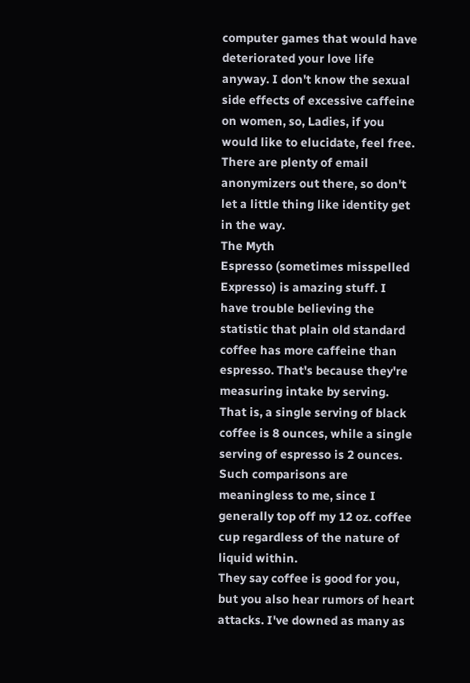computer games that would have deteriorated your love life anyway. I don't know the sexual side effects of excessive caffeine on women, so, Ladies, if you would like to elucidate, feel free. There are plenty of email anonymizers out there, so don't let a little thing like identity get in the way.
The Myth
Espresso (sometimes misspelled Expresso) is amazing stuff. I have trouble believing the statistic that plain old standard coffee has more caffeine than espresso. That's because they're measuring intake by serving. That is, a single serving of black coffee is 8 ounces, while a single serving of espresso is 2 ounces. Such comparisons are meaningless to me, since I generally top off my 12 oz. coffee cup regardless of the nature of liquid within.
They say coffee is good for you, but you also hear rumors of heart attacks. I've downed as many as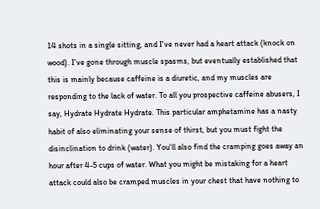14 shots in a single sitting, and I've never had a heart attack (knock on wood). I've gone through muscle spasms, but eventually established that this is mainly because caffeine is a diuretic, and my muscles are responding to the lack of water. To all you prospective caffeine abusers, I say, Hydrate Hydrate Hydrate. This particular amphetamine has a nasty habit of also eliminating your sense of thirst, but you must fight the disinclination to drink (water). You'll also find the cramping goes away an hour after 4-5 cups of water. What you might be mistaking for a heart attack could also be cramped muscles in your chest that have nothing to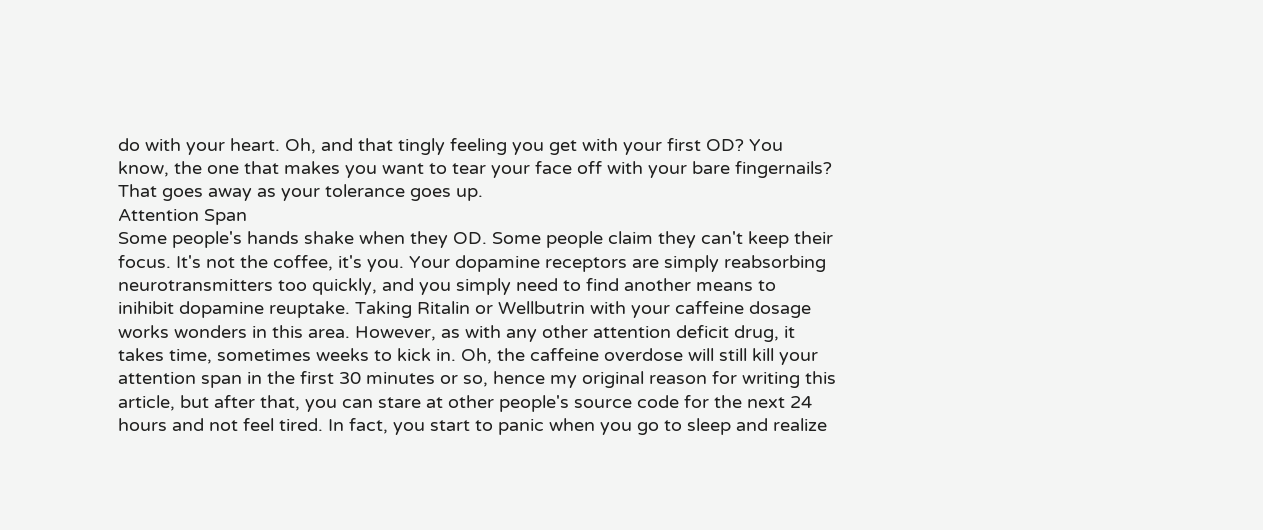do with your heart. Oh, and that tingly feeling you get with your first OD? You know, the one that makes you want to tear your face off with your bare fingernails? That goes away as your tolerance goes up.
Attention Span
Some people's hands shake when they OD. Some people claim they can't keep their focus. It's not the coffee, it's you. Your dopamine receptors are simply reabsorbing neurotransmitters too quickly, and you simply need to find another means to inihibit dopamine reuptake. Taking Ritalin or Wellbutrin with your caffeine dosage works wonders in this area. However, as with any other attention deficit drug, it takes time, sometimes weeks to kick in. Oh, the caffeine overdose will still kill your attention span in the first 30 minutes or so, hence my original reason for writing this article, but after that, you can stare at other people's source code for the next 24 hours and not feel tired. In fact, you start to panic when you go to sleep and realize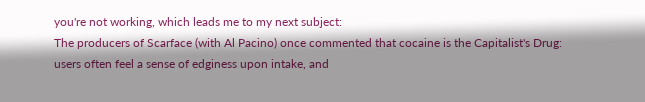you're not working, which leads me to my next subject:
The producers of Scarface (with Al Pacino) once commented that cocaine is the Capitalist's Drug: users often feel a sense of edginess upon intake, and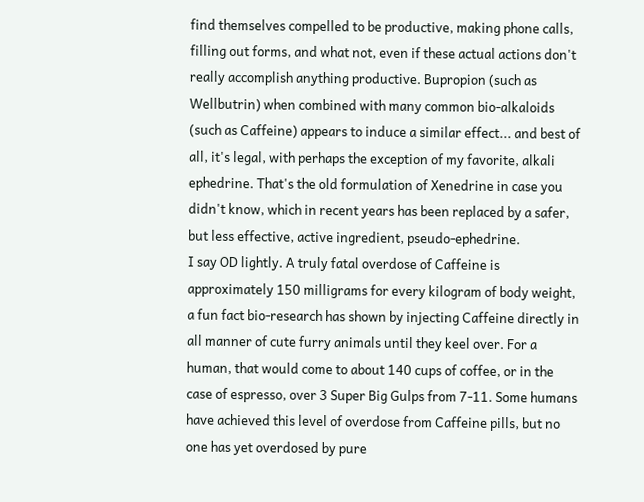find themselves compelled to be productive, making phone calls, filling out forms, and what not, even if these actual actions don't really accomplish anything productive. Bupropion (such as Wellbutrin) when combined with many common bio-alkaloids (such as Caffeine) appears to induce a similar effect... and best of all, it's legal, with perhaps the exception of my favorite, alkali ephedrine. That's the old formulation of Xenedrine in case you didn't know, which in recent years has been replaced by a safer, but less effective, active ingredient, pseudo-ephedrine.
I say OD lightly. A truly fatal overdose of Caffeine is approximately 150 milligrams for every kilogram of body weight, a fun fact bio-research has shown by injecting Caffeine directly in all manner of cute furry animals until they keel over. For a human, that would come to about 140 cups of coffee, or in the case of espresso, over 3 Super Big Gulps from 7-11. Some humans have achieved this level of overdose from Caffeine pills, but no one has yet overdosed by pure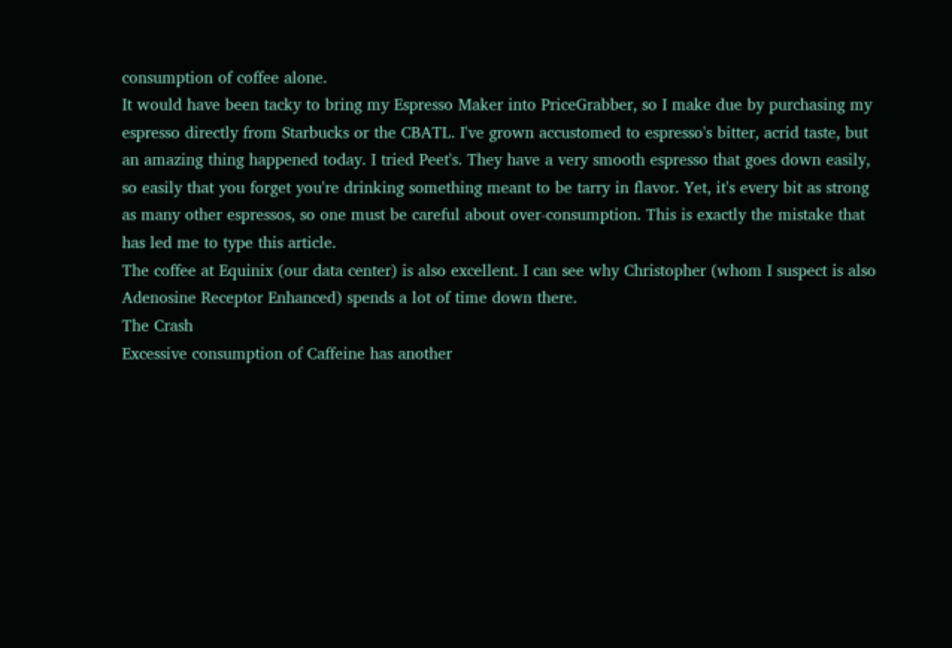consumption of coffee alone.
It would have been tacky to bring my Espresso Maker into PriceGrabber, so I make due by purchasing my espresso directly from Starbucks or the CBATL. I've grown accustomed to espresso's bitter, acrid taste, but an amazing thing happened today. I tried Peet's. They have a very smooth espresso that goes down easily, so easily that you forget you're drinking something meant to be tarry in flavor. Yet, it's every bit as strong as many other espressos, so one must be careful about over-consumption. This is exactly the mistake that has led me to type this article.
The coffee at Equinix (our data center) is also excellent. I can see why Christopher (whom I suspect is also Adenosine Receptor Enhanced) spends a lot of time down there.
The Crash
Excessive consumption of Caffeine has another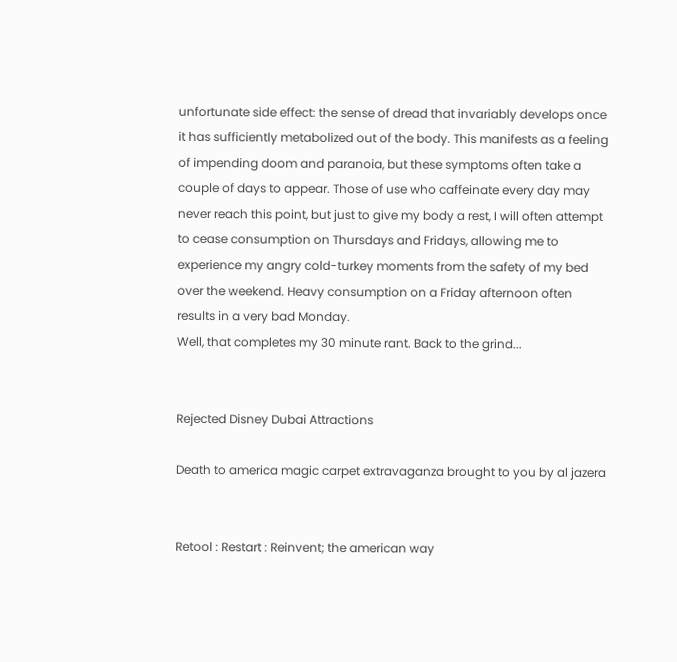unfortunate side effect: the sense of dread that invariably develops once it has sufficiently metabolized out of the body. This manifests as a feeling of impending doom and paranoia, but these symptoms often take a couple of days to appear. Those of use who caffeinate every day may never reach this point, but just to give my body a rest, I will often attempt to cease consumption on Thursdays and Fridays, allowing me to experience my angry cold-turkey moments from the safety of my bed over the weekend. Heavy consumption on a Friday afternoon often results in a very bad Monday.
Well, that completes my 30 minute rant. Back to the grind...


Rejected Disney Dubai Attractions

Death to america magic carpet extravaganza brought to you by al jazera


Retool : Restart : Reinvent; the american way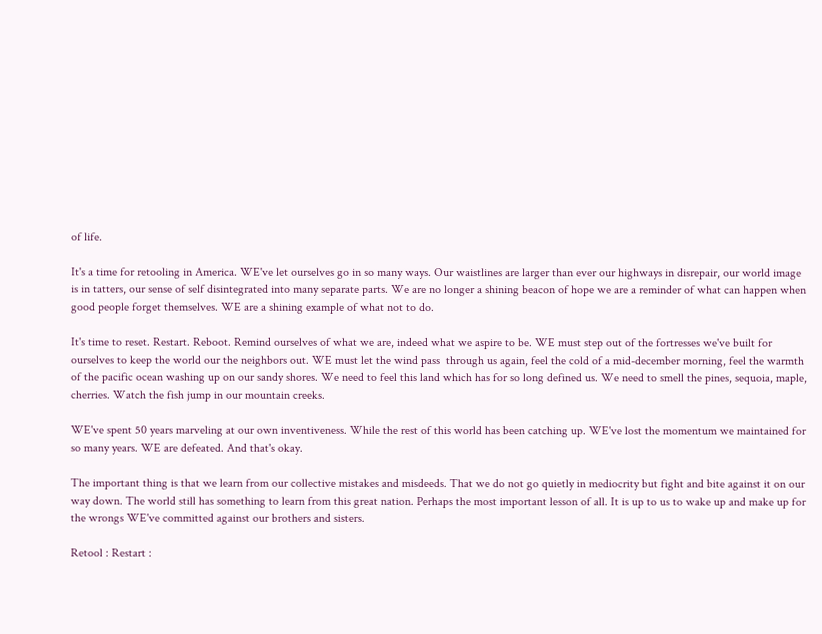of life.

It's a time for retooling in America. WE've let ourselves go in so many ways. Our waistlines are larger than ever our highways in disrepair, our world image is in tatters, our sense of self disintegrated into many separate parts. We are no longer a shining beacon of hope we are a reminder of what can happen when good people forget themselves. WE are a shining example of what not to do.

It's time to reset. Restart. Reboot. Remind ourselves of what we are, indeed what we aspire to be. WE must step out of the fortresses we've built for ourselves to keep the world our the neighbors out. WE must let the wind pass  through us again, feel the cold of a mid-december morning, feel the warmth of the pacific ocean washing up on our sandy shores. We need to feel this land which has for so long defined us. We need to smell the pines, sequoia, maple, cherries. Watch the fish jump in our mountain creeks.

WE've spent 50 years marveling at our own inventiveness. While the rest of this world has been catching up. WE've lost the momentum we maintained for so many years. WE are defeated. And that's okay.

The important thing is that we learn from our collective mistakes and misdeeds. That we do not go quietly in mediocrity but fight and bite against it on our way down. The world still has something to learn from this great nation. Perhaps the most important lesson of all. It is up to us to wake up and make up for the wrongs WE've committed against our brothers and sisters.

Retool : Restart :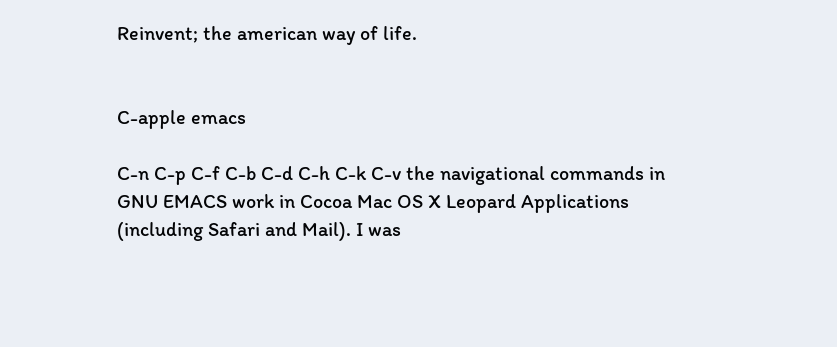Reinvent; the american way of life.


C-apple emacs

C-n C-p C-f C-b C-d C-h C-k C-v the navigational commands in GNU EMACS work in Cocoa Mac OS X Leopard Applications (including Safari and Mail). I was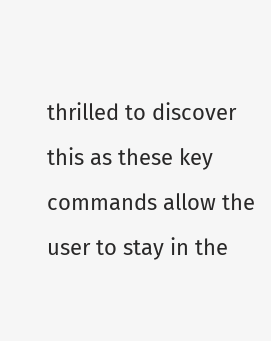thrilled to discover this as these key commands allow the user to stay in the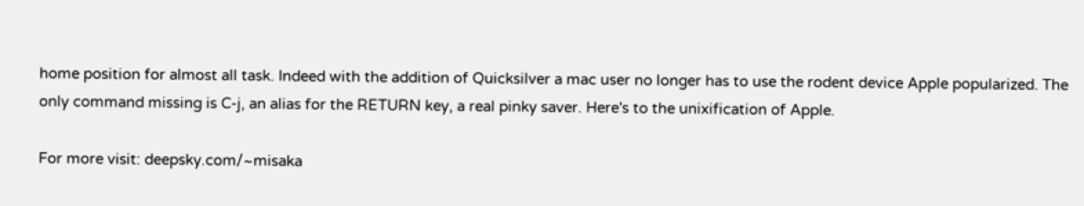home position for almost all task. Indeed with the addition of Quicksilver a mac user no longer has to use the rodent device Apple popularized. The only command missing is C-j, an alias for the RETURN key, a real pinky saver. Here's to the unixification of Apple.

For more visit: deepsky.com/~misaka